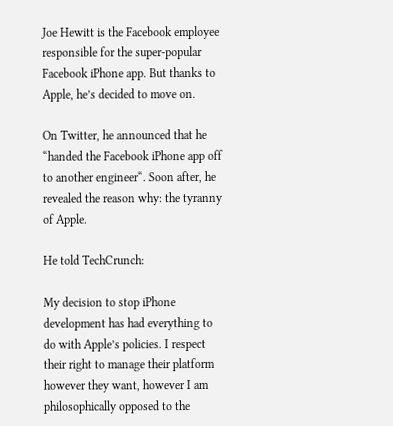Joe Hewitt is the Facebook employee responsible for the super-popular Facebook iPhone app. But thanks to Apple, he’s decided to move on.

On Twitter, he announced that he “handed the Facebook iPhone app off to another engineer“. Soon after, he revealed the reason why: the tyranny of Apple.

He told TechCrunch:

My decision to stop iPhone development has had everything to do with Apple’s policies. I respect their right to manage their platform however they want, however I am philosophically opposed to the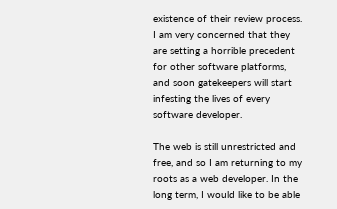existence of their review process. I am very concerned that they are setting a horrible precedent for other software platforms, and soon gatekeepers will start infesting the lives of every software developer.

The web is still unrestricted and free, and so I am returning to my roots as a web developer. In the long term, I would like to be able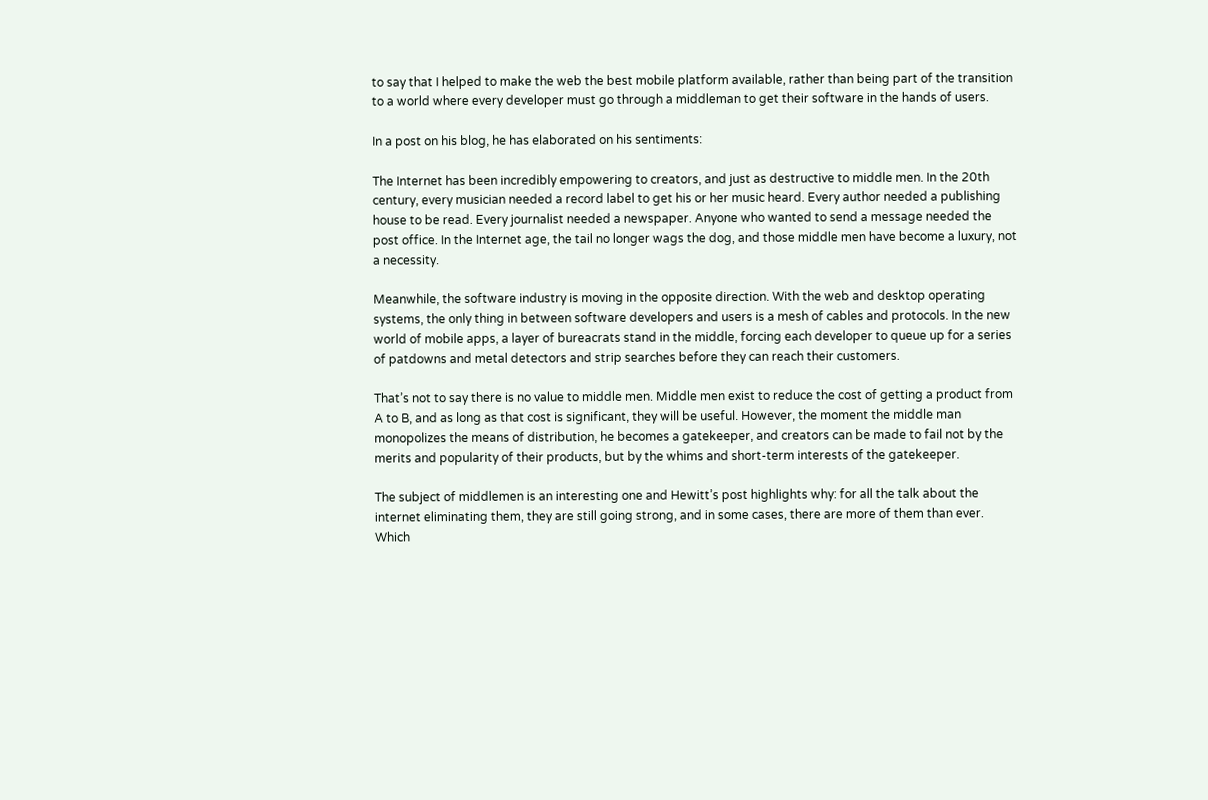to say that I helped to make the web the best mobile platform available, rather than being part of the transition to a world where every developer must go through a middleman to get their software in the hands of users.

In a post on his blog, he has elaborated on his sentiments:

The Internet has been incredibly empowering to creators, and just as destructive to middle men. In the 20th century, every musician needed a record label to get his or her music heard. Every author needed a publishing house to be read. Every journalist needed a newspaper. Anyone who wanted to send a message needed the post office. In the Internet age, the tail no longer wags the dog, and those middle men have become a luxury, not a necessity.

Meanwhile, the software industry is moving in the opposite direction. With the web and desktop operating systems, the only thing in between software developers and users is a mesh of cables and protocols. In the new world of mobile apps, a layer of bureacrats stand in the middle, forcing each developer to queue up for a series of patdowns and metal detectors and strip searches before they can reach their customers.

That’s not to say there is no value to middle men. Middle men exist to reduce the cost of getting a product from A to B, and as long as that cost is significant, they will be useful. However, the moment the middle man monopolizes the means of distribution, he becomes a gatekeeper, and creators can be made to fail not by the merits and popularity of their products, but by the whims and short-term interests of the gatekeeper.

The subject of middlemen is an interesting one and Hewitt’s post highlights why: for all the talk about the internet eliminating them, they are still going strong, and in some cases, there are more of them than ever. Which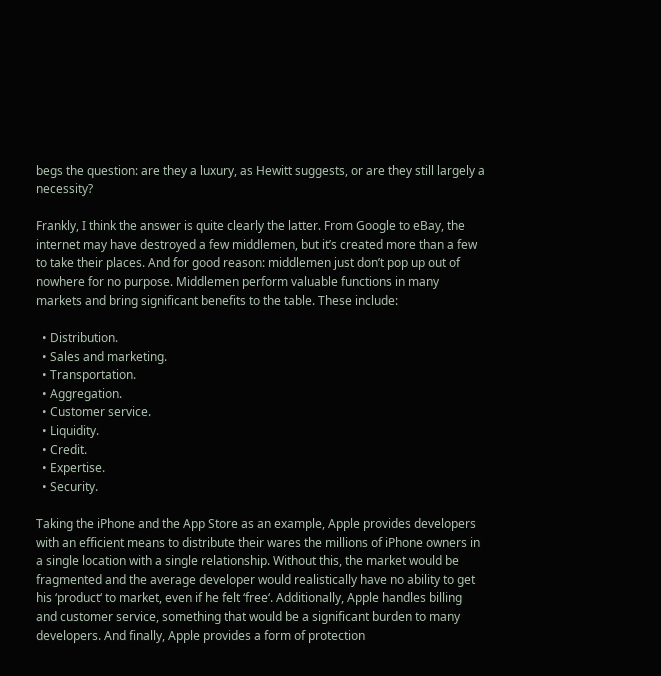begs the question: are they a luxury, as Hewitt suggests, or are they still largely a necessity?

Frankly, I think the answer is quite clearly the latter. From Google to eBay, the internet may have destroyed a few middlemen, but it’s created more than a few to take their places. And for good reason: middlemen just don’t pop up out of nowhere for no purpose. Middlemen perform valuable functions in many markets and bring significant benefits to the table. These include:

  • Distribution.
  • Sales and marketing.
  • Transportation.
  • Aggregation.
  • Customer service.
  • Liquidity.
  • Credit.
  • Expertise.
  • Security.

Taking the iPhone and the App Store as an example, Apple provides developers with an efficient means to distribute their wares the millions of iPhone owners in a single location with a single relationship. Without this, the market would be fragmented and the average developer would realistically have no ability to get his ‘product‘ to market, even if he felt ‘free‘. Additionally, Apple handles billing and customer service, something that would be a significant burden to many developers. And finally, Apple provides a form of protection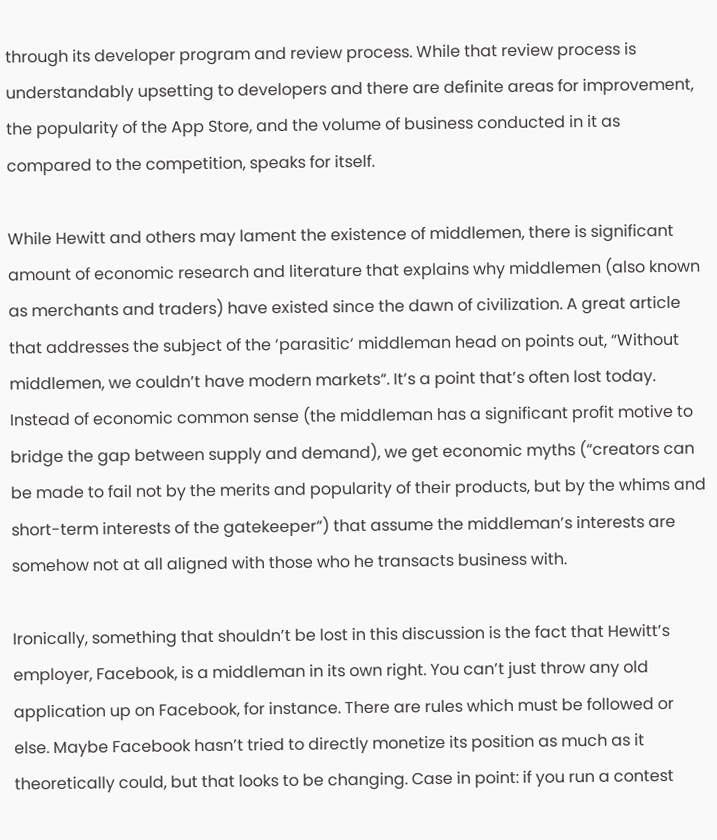through its developer program and review process. While that review process is understandably upsetting to developers and there are definite areas for improvement, the popularity of the App Store, and the volume of business conducted in it as compared to the competition, speaks for itself.

While Hewitt and others may lament the existence of middlemen, there is significant amount of economic research and literature that explains why middlemen (also known as merchants and traders) have existed since the dawn of civilization. A great article that addresses the subject of the ‘parasitic‘ middleman head on points out, “Without middlemen, we couldn’t have modern markets“. It’s a point that’s often lost today. Instead of economic common sense (the middleman has a significant profit motive to bridge the gap between supply and demand), we get economic myths (“creators can be made to fail not by the merits and popularity of their products, but by the whims and short-term interests of the gatekeeper“) that assume the middleman’s interests are somehow not at all aligned with those who he transacts business with.

Ironically, something that shouldn’t be lost in this discussion is the fact that Hewitt’s employer, Facebook, is a middleman in its own right. You can’t just throw any old application up on Facebook, for instance. There are rules which must be followed or else. Maybe Facebook hasn’t tried to directly monetize its position as much as it theoretically could, but that looks to be changing. Case in point: if you run a contest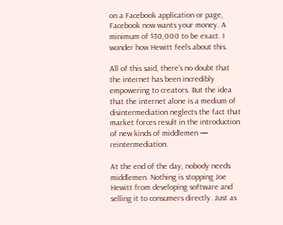on a Facebook application or page, Facebook now wants your money. A minimum of $30,000 to be exact. I wonder how Hewitt feels about this.

All of this said, there’s no doubt that the internet has been incredibly empowering to creators. But the idea that the internet alone is a medium of disintermediation neglects the fact that market forces result in the introduction of new kinds of middlemen — reintermediation.

At the end of the day, nobody needs middlemen. Nothing is stopping Joe Hewitt from developing software and selling it to consumers directly. Just as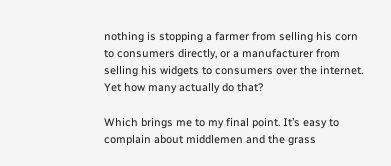nothing is stopping a farmer from selling his corn to consumers directly, or a manufacturer from selling his widgets to consumers over the internet. Yet how many actually do that?

Which brings me to my final point. It’s easy to complain about middlemen and the grass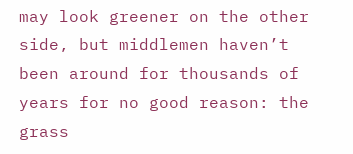may look greener on the other side, but middlemen haven’t been around for thousands of years for no good reason: the grass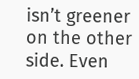isn’t greener on the other side. Even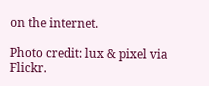on the internet.

Photo credit: lux & pixel via Flickr.